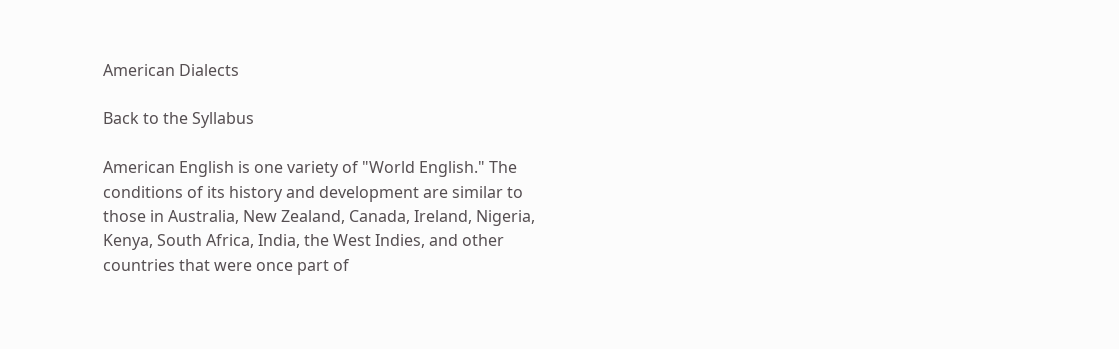American Dialects

Back to the Syllabus

American English is one variety of "World English." The conditions of its history and development are similar to those in Australia, New Zealand, Canada, Ireland, Nigeria, Kenya, South Africa, India, the West Indies, and other countries that were once part of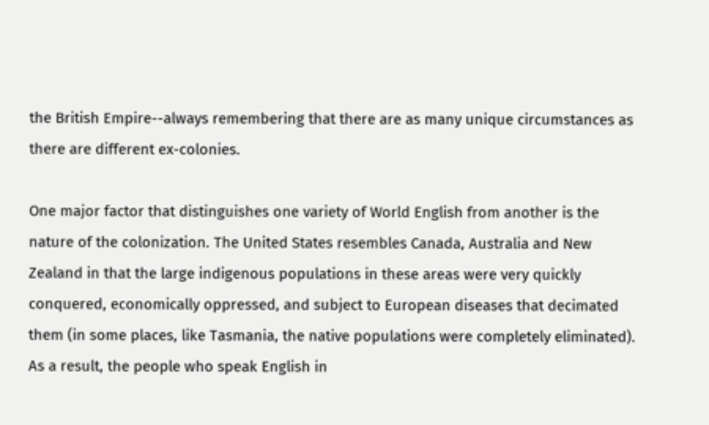the British Empire--always remembering that there are as many unique circumstances as there are different ex-colonies.

One major factor that distinguishes one variety of World English from another is the nature of the colonization. The United States resembles Canada, Australia and New Zealand in that the large indigenous populations in these areas were very quickly conquered, economically oppressed, and subject to European diseases that decimated them (in some places, like Tasmania, the native populations were completely eliminated). As a result, the people who speak English in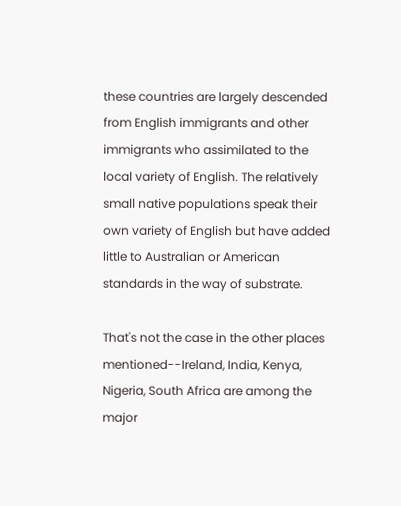these countries are largely descended from English immigrants and other immigrants who assimilated to the local variety of English. The relatively small native populations speak their own variety of English but have added little to Australian or American standards in the way of substrate.

That's not the case in the other places mentioned--Ireland, India, Kenya, Nigeria, South Africa are among the major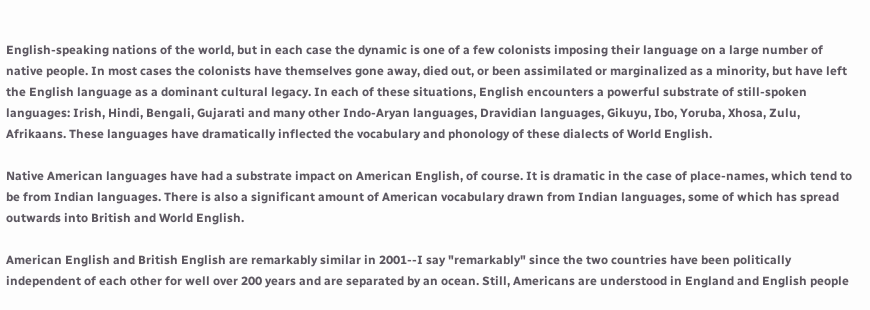English-speaking nations of the world, but in each case the dynamic is one of a few colonists imposing their language on a large number of native people. In most cases the colonists have themselves gone away, died out, or been assimilated or marginalized as a minority, but have left the English language as a dominant cultural legacy. In each of these situations, English encounters a powerful substrate of still-spoken languages: Irish, Hindi, Bengali, Gujarati and many other Indo-Aryan languages, Dravidian languages, Gikuyu, Ibo, Yoruba, Xhosa, Zulu, Afrikaans. These languages have dramatically inflected the vocabulary and phonology of these dialects of World English.

Native American languages have had a substrate impact on American English, of course. It is dramatic in the case of place-names, which tend to be from Indian languages. There is also a significant amount of American vocabulary drawn from Indian languages, some of which has spread outwards into British and World English.

American English and British English are remarkably similar in 2001--I say "remarkably" since the two countries have been politically independent of each other for well over 200 years and are separated by an ocean. Still, Americans are understood in England and English people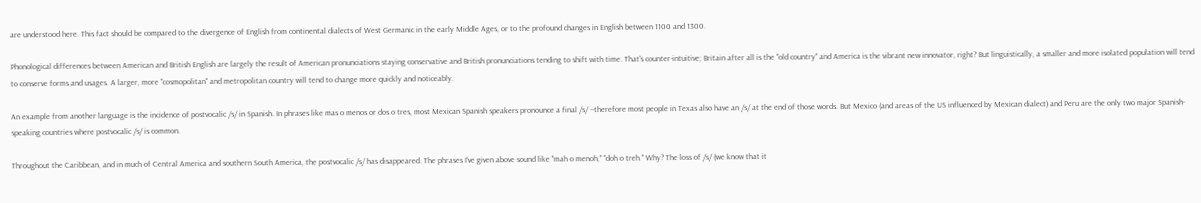are understood here. This fact should be compared to the divergence of English from continental dialects of West Germanic in the early Middle Ages, or to the profound changes in English between 1100 and 1300.

Phonological differences between American and British English are largely the result of American pronunciations staying conservative and British pronunciations tending to shift with time. That's counter-intuitive; Britain after all is the "old country" and America is the vibrant new innovator, right? But linguistically, a smaller and more isolated population will tend to conserve forms and usages. A larger, more "cosmopolitan" and metropolitan country will tend to change more quickly and noticeably.

An example from another language is the incidence of postvocalic /s/ in Spanish. In phrases like mas o menos or dos o tres, most Mexican Spanish speakers pronounce a final /s/ --therefore most people in Texas also have an /s/ at the end of those words. But Mexico (and areas of the US influenced by Mexican dialect) and Peru are the only two major Spanish-speaking countries where postvocalic /s/ is common.

Throughout the Caribbean, and in much of Central America and southern South America, the postvocalic /s/ has disappeared. The phrases I've given above sound like "mah o menoh," "doh o treh." Why? The loss of /s/ (we know that it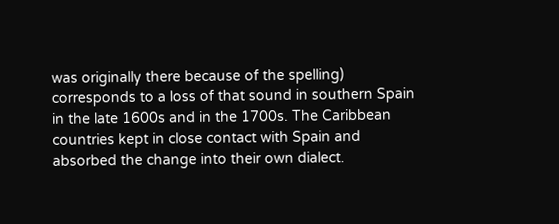was originally there because of the spelling) corresponds to a loss of that sound in southern Spain in the late 1600s and in the 1700s. The Caribbean countries kept in close contact with Spain and absorbed the change into their own dialect.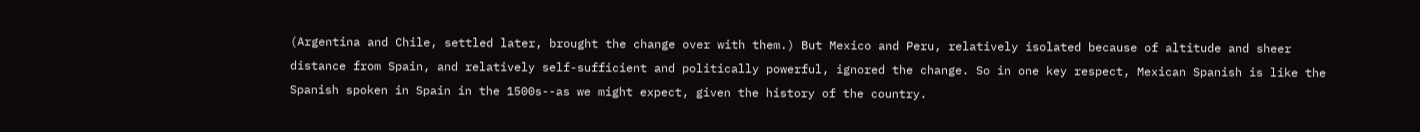(Argentina and Chile, settled later, brought the change over with them.) But Mexico and Peru, relatively isolated because of altitude and sheer distance from Spain, and relatively self-sufficient and politically powerful, ignored the change. So in one key respect, Mexican Spanish is like the Spanish spoken in Spain in the 1500s--as we might expect, given the history of the country.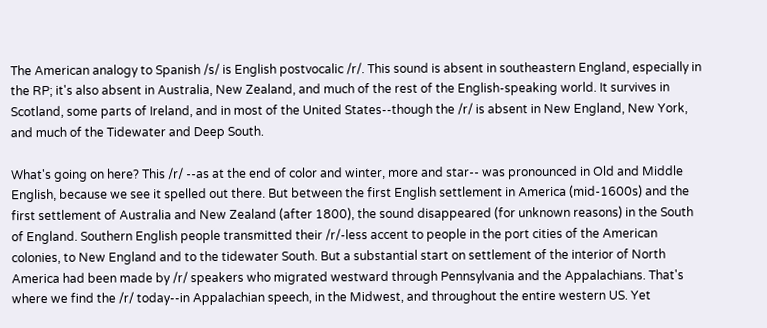The American analogy to Spanish /s/ is English postvocalic /r/. This sound is absent in southeastern England, especially in the RP; it's also absent in Australia, New Zealand, and much of the rest of the English-speaking world. It survives in Scotland, some parts of Ireland, and in most of the United States--though the /r/ is absent in New England, New York, and much of the Tidewater and Deep South.

What's going on here? This /r/ --as at the end of color and winter, more and star-- was pronounced in Old and Middle English, because we see it spelled out there. But between the first English settlement in America (mid-1600s) and the first settlement of Australia and New Zealand (after 1800), the sound disappeared (for unknown reasons) in the South of England. Southern English people transmitted their /r/-less accent to people in the port cities of the American colonies, to New England and to the tidewater South. But a substantial start on settlement of the interior of North America had been made by /r/ speakers who migrated westward through Pennsylvania and the Appalachians. That's where we find the /r/ today--in Appalachian speech, in the Midwest, and throughout the entire western US. Yet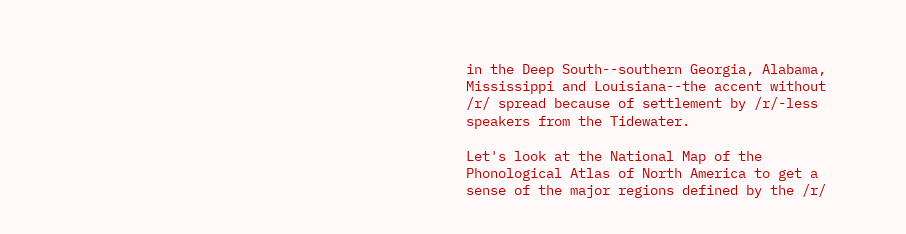in the Deep South--southern Georgia, Alabama, Mississippi and Louisiana--the accent without /r/ spread because of settlement by /r/-less speakers from the Tidewater.

Let's look at the National Map of the Phonological Atlas of North America to get a sense of the major regions defined by the /r/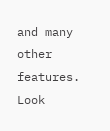and many other features. Look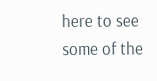here to see some of the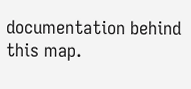documentation behind this map.